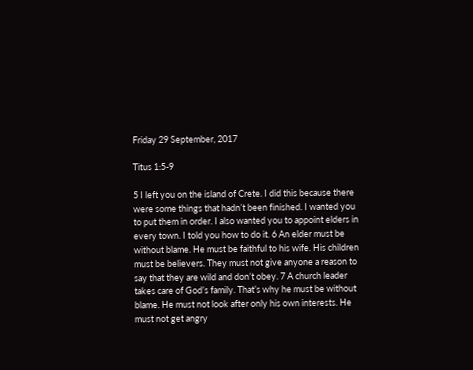Friday 29 September, 2017

Titus 1:5-9

5 I left you on the island of Crete. I did this because there were some things that hadn’t been finished. I wanted you to put them in order. I also wanted you to appoint elders in every town. I told you how to do it. 6 An elder must be without blame. He must be faithful to his wife. His children must be believers. They must not give anyone a reason to say that they are wild and don’t obey. 7 A church leader takes care of God’s family. That’s why he must be without blame. He must not look after only his own interests. He must not get angry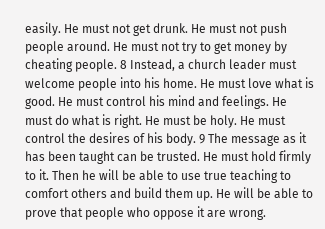easily. He must not get drunk. He must not push people around. He must not try to get money by cheating people. 8 Instead, a church leader must welcome people into his home. He must love what is good. He must control his mind and feelings. He must do what is right. He must be holy. He must control the desires of his body. 9 The message as it has been taught can be trusted. He must hold firmly to it. Then he will be able to use true teaching to comfort others and build them up. He will be able to prove that people who oppose it are wrong.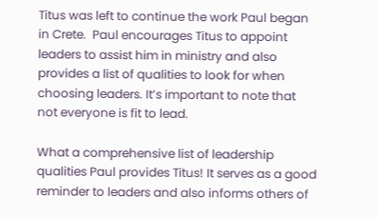Titus was left to continue the work Paul began in Crete.  Paul encourages Titus to appoint leaders to assist him in ministry and also provides a list of qualities to look for when choosing leaders. It’s important to note that not everyone is fit to lead.

What a comprehensive list of leadership qualities Paul provides Titus! It serves as a good reminder to leaders and also informs others of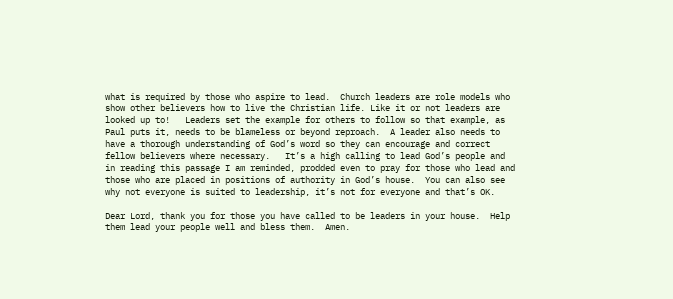what is required by those who aspire to lead.  Church leaders are role models who show other believers how to live the Christian life. Like it or not leaders are looked up to!   Leaders set the example for others to follow so that example, as Paul puts it, needs to be blameless or beyond reproach.  A leader also needs to have a thorough understanding of God’s word so they can encourage and correct fellow believers where necessary.   It’s a high calling to lead God’s people and in reading this passage I am reminded, prodded even to pray for those who lead and those who are placed in positions of authority in God’s house.  You can also see why not everyone is suited to leadership, it’s not for everyone and that’s OK.

Dear Lord, thank you for those you have called to be leaders in your house.  Help them lead your people well and bless them.  Amen.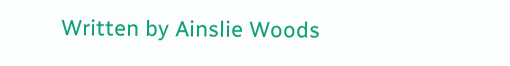Written by Ainslie Woods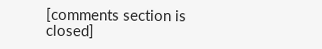[comments section is closed]